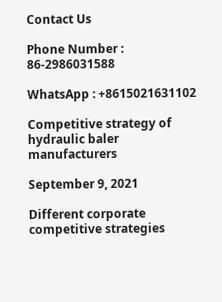Contact Us

Phone Number : 86-2986031588

WhatsApp : +8615021631102

Competitive strategy of hydraulic baler manufacturers

September 9, 2021

Different corporate competitive strategies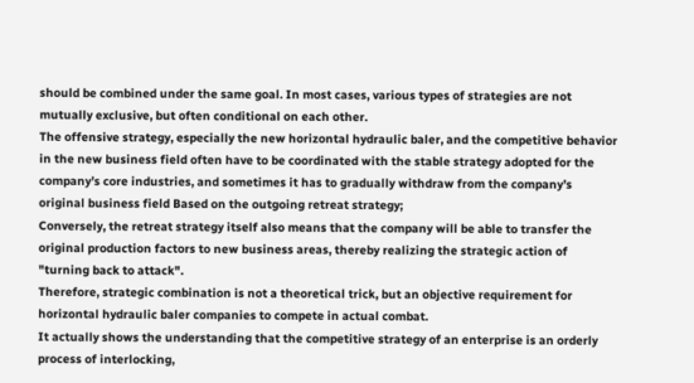should be combined under the same goal. In most cases, various types of strategies are not mutually exclusive, but often conditional on each other.
The offensive strategy, especially the new horizontal hydraulic baler, and the competitive behavior in the new business field often have to be coordinated with the stable strategy adopted for the company’s core industries, and sometimes it has to gradually withdraw from the company’s original business field Based on the outgoing retreat strategy;
Conversely, the retreat strategy itself also means that the company will be able to transfer the original production factors to new business areas, thereby realizing the strategic action of "turning back to attack".
Therefore, strategic combination is not a theoretical trick, but an objective requirement for horizontal hydraulic baler companies to compete in actual combat.
It actually shows the understanding that the competitive strategy of an enterprise is an orderly process of interlocking,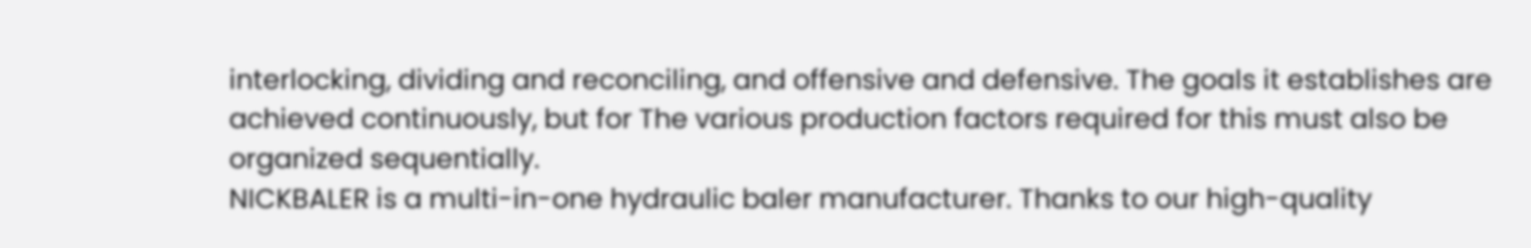interlocking, dividing and reconciling, and offensive and defensive. The goals it establishes are achieved continuously, but for The various production factors required for this must also be organized sequentially.
NICKBALER is a multi-in-one hydraulic baler manufacturer. Thanks to our high-quality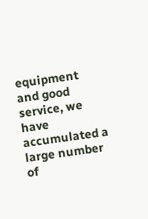equipment and good service, we have accumulated a large number of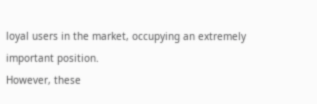loyal users in the market, occupying an extremely important position.
However, these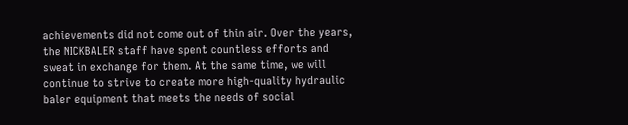achievements did not come out of thin air. Over the years, the NICKBALER staff have spent countless efforts and sweat in exchange for them. At the same time, we will continue to strive to create more high-quality hydraulic baler equipment that meets the needs of social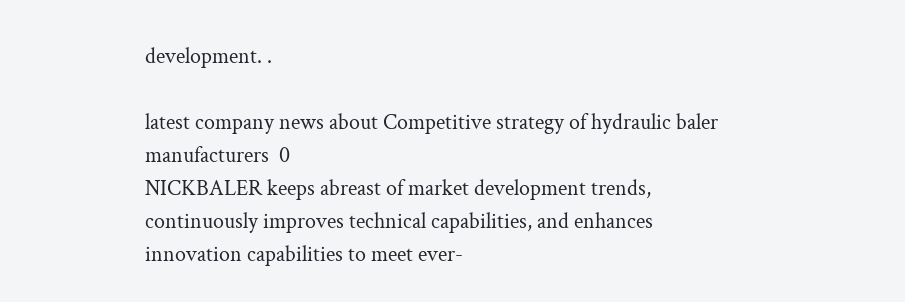development. .

latest company news about Competitive strategy of hydraulic baler manufacturers  0
NICKBALER keeps abreast of market development trends, continuously improves technical capabilities, and enhances innovation capabilities to meet ever-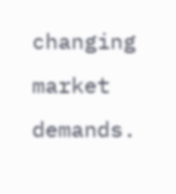changing market demands.